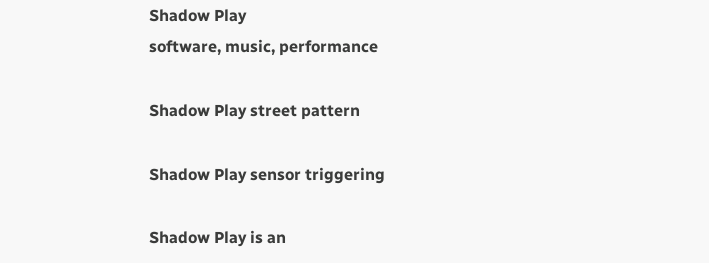Shadow Play
software, music, performance

Shadow Play street pattern

Shadow Play sensor triggering

Shadow Play is an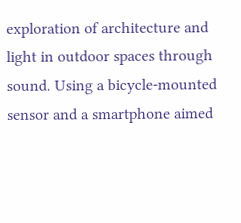exploration of architecture and light in outdoor spaces through sound. Using a bicycle-mounted sensor and a smartphone aimed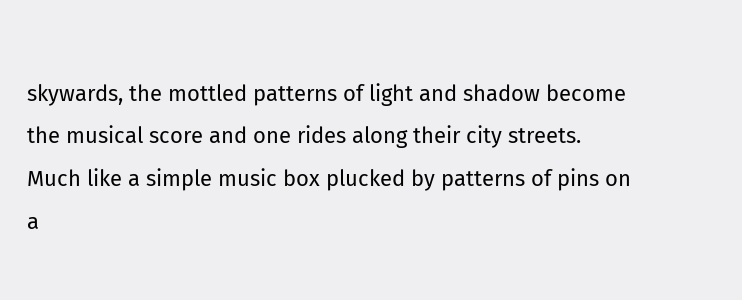skywards, the mottled patterns of light and shadow become the musical score and one rides along their city streets. Much like a simple music box plucked by patterns of pins on a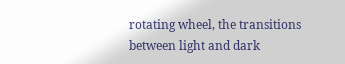rotating wheel, the transitions between light and dark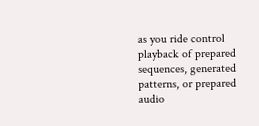as you ride control playback of prepared sequences, generated patterns, or prepared audio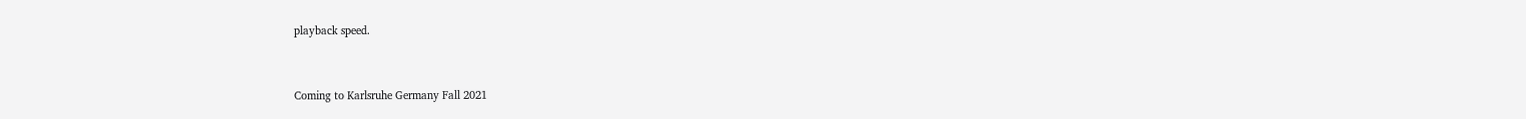playback speed.


Coming to Karlsruhe Germany Fall 2021